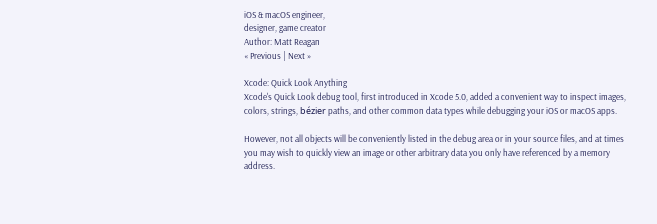iOS & macOS engineer,
designer, game creator
Author: Matt Reagan
« Previous | Next »

Xcode: Quick Look Anything
Xcode's Quick Look debug tool, first introduced in Xcode 5.0, added a convenient way to inspect images, colors, strings, bézier paths, and other common data types while debugging your iOS or macOS apps.

However, not all objects will be conveniently listed in the debug area or in your source files, and at times you may wish to quickly view an image or other arbitrary data you only have referenced by a memory address.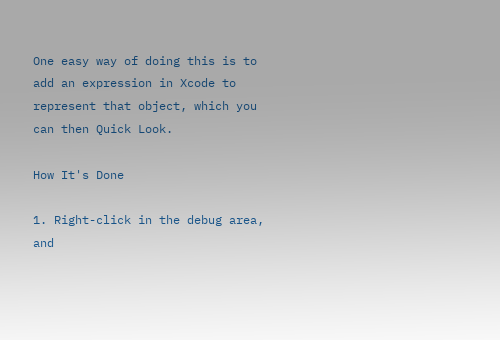One easy way of doing this is to add an expression in Xcode to represent that object, which you can then Quick Look.

How It's Done

1. Right-click in the debug area, and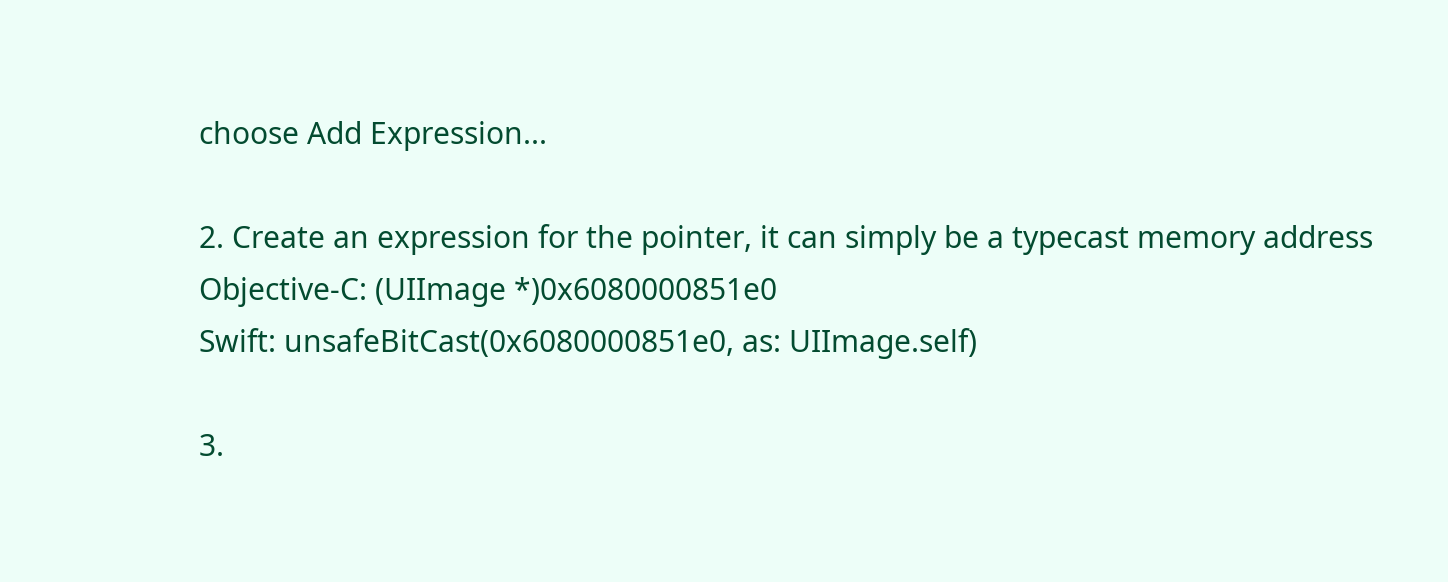choose Add Expression...

2. Create an expression for the pointer, it can simply be a typecast memory address
Objective-C: (UIImage *)0x6080000851e0
Swift: unsafeBitCast(0x6080000851e0, as: UIImage.self)

3.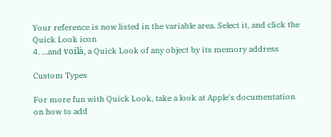Your reference is now listed in the variable area. Select it, and click the Quick Look icon
4. ...and voilà, a Quick Look of any object by its memory address

Custom Types

For more fun with Quick Look, take a look at Apple's documentation on how to add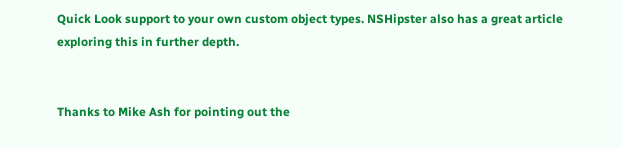Quick Look support to your own custom object types. NSHipster also has a great article exploring this in further depth.


Thanks to Mike Ash for pointing out the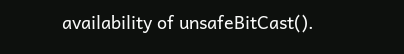availability of unsafeBitCast().